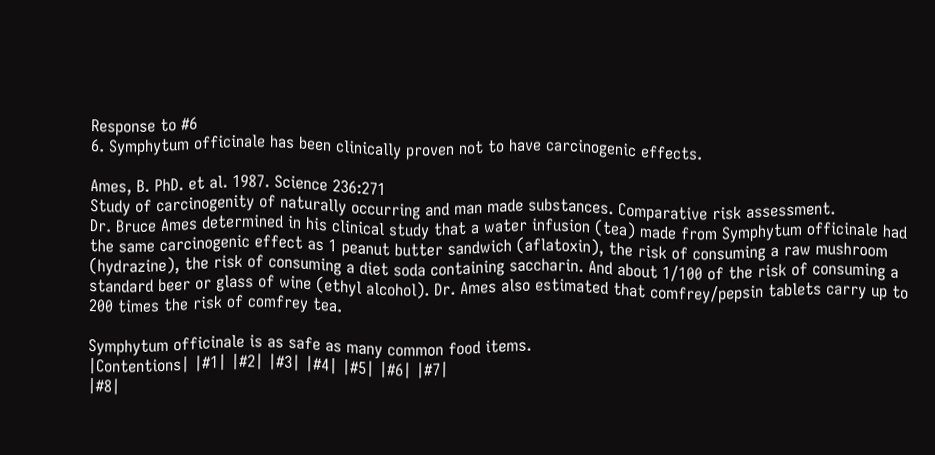Response to #6
6. Symphytum officinale has been clinically proven not to have carcinogenic effects.

Ames, B. PhD. et al. 1987. Science 236:271
Study of carcinogenity of naturally occurring and man made substances. Comparative risk assessment.
Dr. Bruce Ames determined in his clinical study that a water infusion (tea) made from Symphytum officinale had the same carcinogenic effect as 1 peanut butter sandwich (aflatoxin), the risk of consuming a raw mushroom (hydrazine), the risk of consuming a diet soda containing saccharin. And about 1/100 of the risk of consuming a standard beer or glass of wine (ethyl alcohol). Dr. Ames also estimated that comfrey/pepsin tablets carry up to 200 times the risk of comfrey tea.

Symphytum officinale is as safe as many common food items.
|Contentions| |#1| |#2| |#3| |#4| |#5| |#6| |#7|
|#8|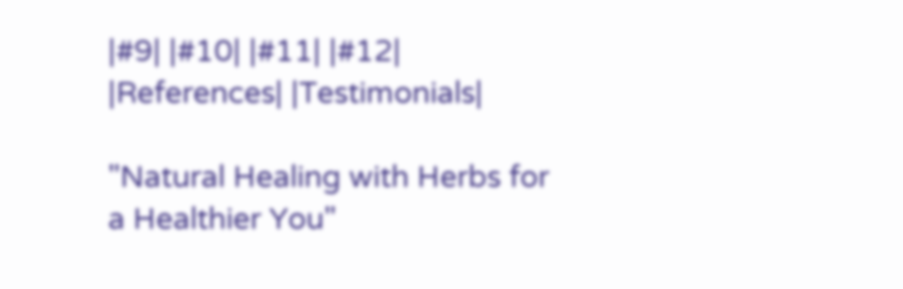|#9| |#10| |#11| |#12| |References| |Testimonials|

"Natural Healing with Herbs for a Healthier You"